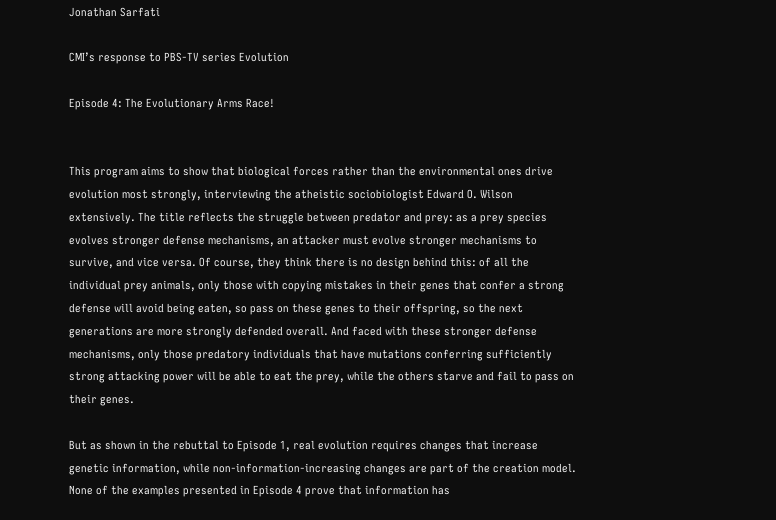Jonathan Sarfati

CMI’s response to PBS-TV series Evolution

Episode 4: The Evolutionary Arms Race!


This program aims to show that biological forces rather than the environmental ones drive evolution most strongly, interviewing the atheistic sociobiologist Edward O. Wilson extensively. The title reflects the struggle between predator and prey: as a prey species evolves stronger defense mechanisms, an attacker must evolve stronger mechanisms to survive, and vice versa. Of course, they think there is no design behind this: of all the individual prey animals, only those with copying mistakes in their genes that confer a strong defense will avoid being eaten, so pass on these genes to their offspring, so the next generations are more strongly defended overall. And faced with these stronger defense mechanisms, only those predatory individuals that have mutations conferring sufficiently strong attacking power will be able to eat the prey, while the others starve and fail to pass on their genes.

But as shown in the rebuttal to Episode 1, real evolution requires changes that increase genetic information, while non-information-increasing changes are part of the creation model. None of the examples presented in Episode 4 prove that information has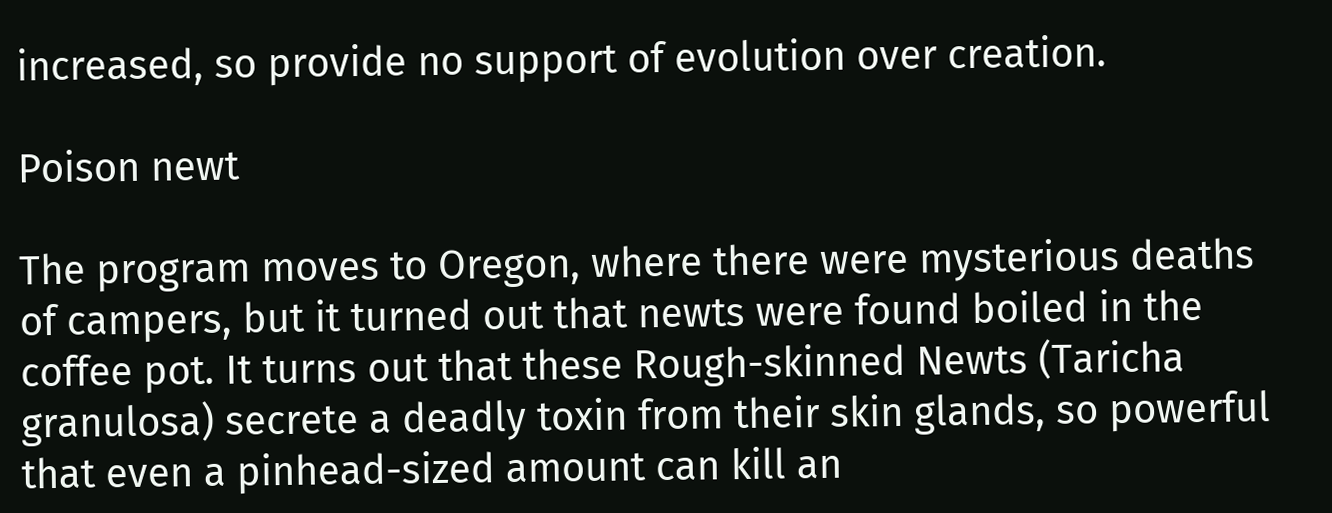increased, so provide no support of evolution over creation.

Poison newt

The program moves to Oregon, where there were mysterious deaths of campers, but it turned out that newts were found boiled in the coffee pot. It turns out that these Rough-skinned Newts (Taricha granulosa) secrete a deadly toxin from their skin glands, so powerful that even a pinhead-sized amount can kill an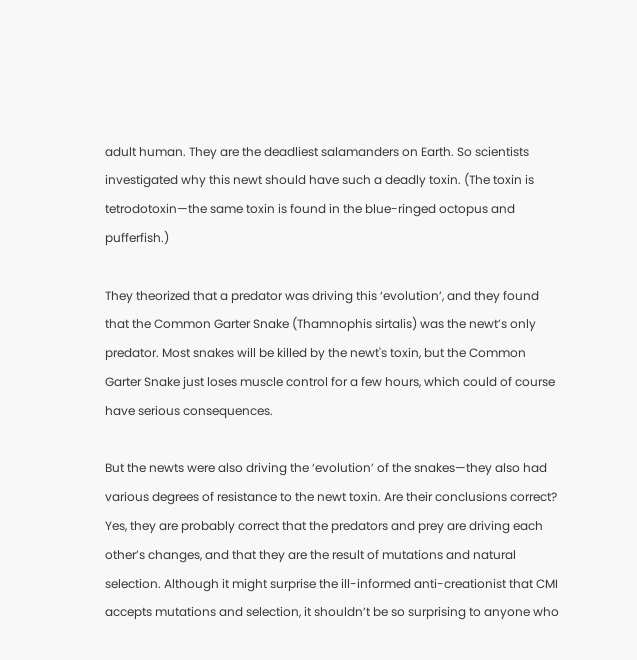adult human. They are the deadliest salamanders on Earth. So scientists investigated why this newt should have such a deadly toxin. (The toxin is tetrodotoxin—the same toxin is found in the blue-ringed octopus and pufferfish.)

They theorized that a predator was driving this ‘evolution’, and they found that the Common Garter Snake (Thamnophis sirtalis) was the newt’s only predator. Most snakes will be killed by the newt's toxin, but the Common Garter Snake just loses muscle control for a few hours, which could of course have serious consequences.

But the newts were also driving the ‘evolution’ of the snakes—they also had various degrees of resistance to the newt toxin. Are their conclusions correct? Yes, they are probably correct that the predators and prey are driving each other’s changes, and that they are the result of mutations and natural selection. Although it might surprise the ill-informed anti-creationist that CMI accepts mutations and selection, it shouldn’t be so surprising to anyone who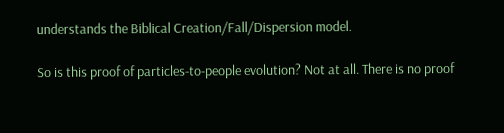understands the Biblical Creation/Fall/Dispersion model.

So is this proof of particles-to-people evolution? Not at all. There is no proof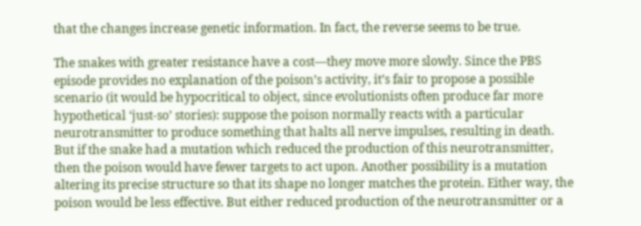that the changes increase genetic information. In fact, the reverse seems to be true.

The snakes with greater resistance have a cost—they move more slowly. Since the PBS episode provides no explanation of the poison’s activity, it’s fair to propose a possible scenario (it would be hypocritical to object, since evolutionists often produce far more hypothetical ‘just-so’ stories): suppose the poison normally reacts with a particular neurotransmitter to produce something that halts all nerve impulses, resulting in death. But if the snake had a mutation which reduced the production of this neurotransmitter, then the poison would have fewer targets to act upon. Another possibility is a mutation altering its precise structure so that its shape no longer matches the protein. Either way, the poison would be less effective. But either reduced production of the neurotransmitter or a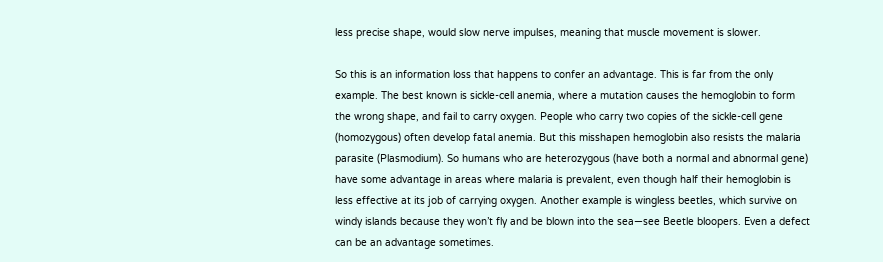less precise shape, would slow nerve impulses, meaning that muscle movement is slower.

So this is an information loss that happens to confer an advantage. This is far from the only example. The best known is sickle-cell anemia, where a mutation causes the hemoglobin to form the wrong shape, and fail to carry oxygen. People who carry two copies of the sickle-cell gene (homozygous) often develop fatal anemia. But this misshapen hemoglobin also resists the malaria parasite (Plasmodium). So humans who are heterozygous (have both a normal and abnormal gene) have some advantage in areas where malaria is prevalent, even though half their hemoglobin is less effective at its job of carrying oxygen. Another example is wingless beetles, which survive on windy islands because they won’t fly and be blown into the sea—see Beetle bloopers. Even a defect can be an advantage sometimes.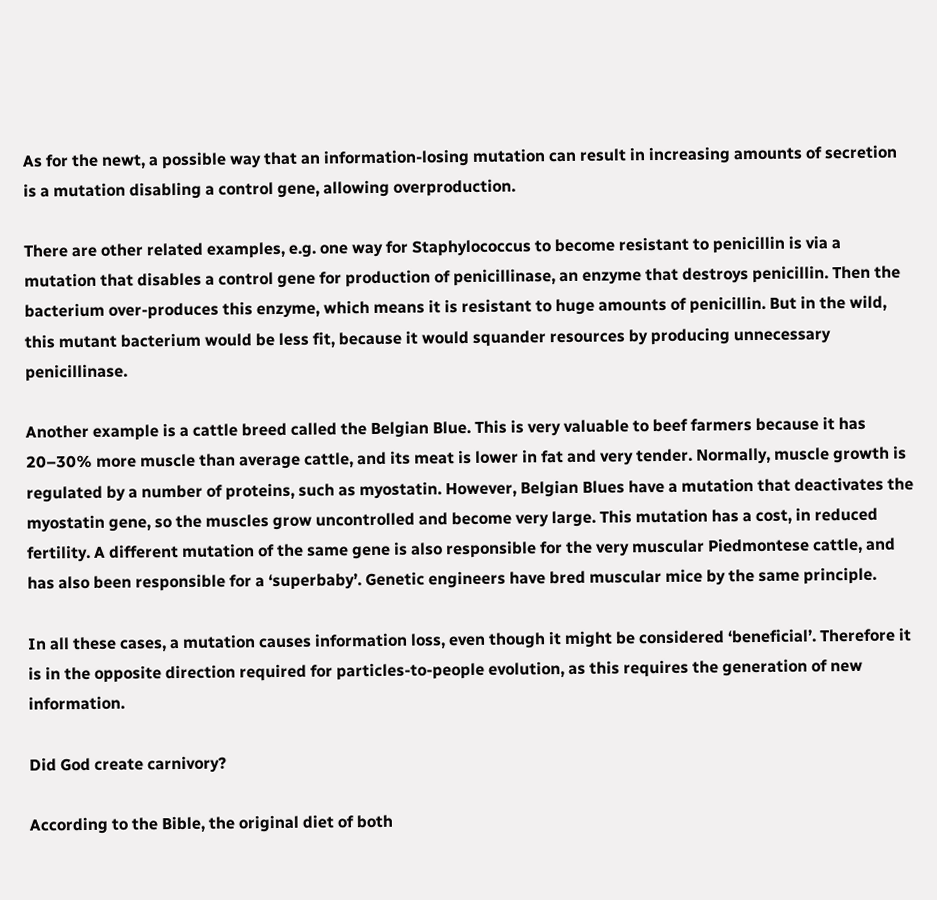As for the newt, a possible way that an information-losing mutation can result in increasing amounts of secretion is a mutation disabling a control gene, allowing overproduction.

There are other related examples, e.g. one way for Staphylococcus to become resistant to penicillin is via a mutation that disables a control gene for production of penicillinase, an enzyme that destroys penicillin. Then the bacterium over-produces this enzyme, which means it is resistant to huge amounts of penicillin. But in the wild, this mutant bacterium would be less fit, because it would squander resources by producing unnecessary penicillinase.

Another example is a cattle breed called the Belgian Blue. This is very valuable to beef farmers because it has 20–30% more muscle than average cattle, and its meat is lower in fat and very tender. Normally, muscle growth is regulated by a number of proteins, such as myostatin. However, Belgian Blues have a mutation that deactivates the myostatin gene, so the muscles grow uncontrolled and become very large. This mutation has a cost, in reduced fertility. A different mutation of the same gene is also responsible for the very muscular Piedmontese cattle, and has also been responsible for a ‘superbaby’. Genetic engineers have bred muscular mice by the same principle.

In all these cases, a mutation causes information loss, even though it might be considered ‘beneficial’. Therefore it is in the opposite direction required for particles-to-people evolution, as this requires the generation of new information.

Did God create carnivory?

According to the Bible, the original diet of both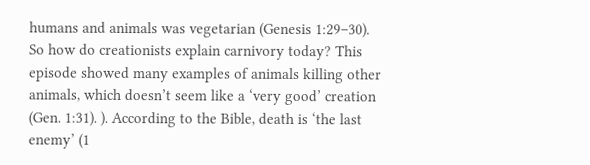humans and animals was vegetarian (Genesis 1:29–30). So how do creationists explain carnivory today? This episode showed many examples of animals killing other animals, which doesn’t seem like a ‘very good’ creation (Gen. 1:31). ). According to the Bible, death is ‘the last enemy’ (1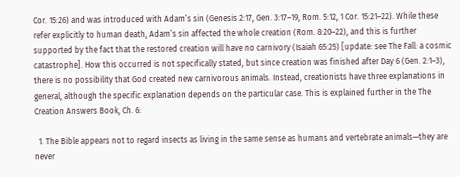Cor. 15:26) and was introduced with Adam’s sin (Genesis 2:17, Gen. 3:17–19, Rom. 5:12, 1 Cor. 15:21–22). While these refer explicitly to human death, Adam’s sin affected the whole creation (Rom. 8:20–22), and this is further supported by the fact that the restored creation will have no carnivory (Isaiah 65:25) [update: see The Fall: a cosmic catastrophe]. How this occurred is not specifically stated, but since creation was finished after Day 6 (Gen. 2:1–3), there is no possibility that God created new carnivorous animals. Instead, creationists have three explanations in general, although the specific explanation depends on the particular case. This is explained further in the The Creation Answers Book, Ch. 6:

  1. The Bible appears not to regard insects as living in the same sense as humans and vertebrate animals—they are never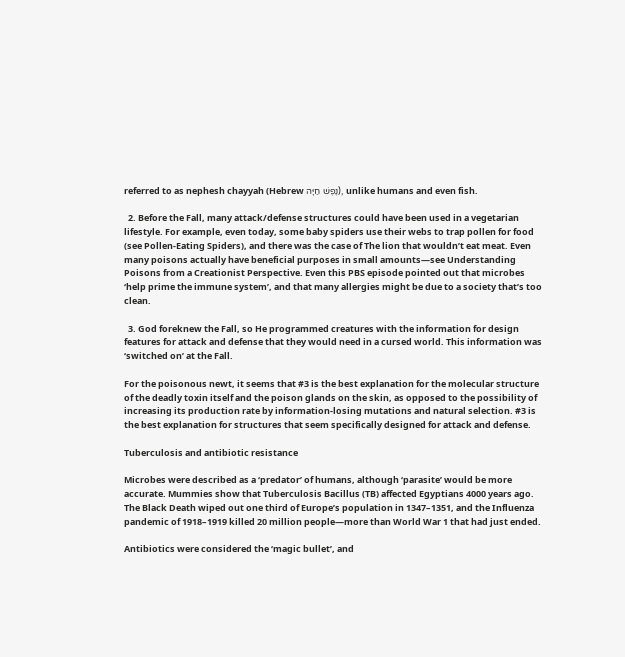referred to as nephesh chayyah (Hebrew נֶפֶשׁ חַיָּה), unlike humans and even fish.

  2. Before the Fall, many attack/defense structures could have been used in a vegetarian lifestyle. For example, even today, some baby spiders use their webs to trap pollen for food (see Pollen-Eating Spiders), and there was the case of The lion that wouldn’t eat meat. Even many poisons actually have beneficial purposes in small amounts—see Understanding Poisons from a Creationist Perspective. Even this PBS episode pointed out that microbes ‘help prime the immune system’, and that many allergies might be due to a society that’s too clean.

  3. God foreknew the Fall, so He programmed creatures with the information for design features for attack and defense that they would need in a cursed world. This information was ‘switched on’ at the Fall.

For the poisonous newt, it seems that #3 is the best explanation for the molecular structure of the deadly toxin itself and the poison glands on the skin, as opposed to the possibility of increasing its production rate by information-losing mutations and natural selection. #3 is the best explanation for structures that seem specifically designed for attack and defense.

Tuberculosis and antibiotic resistance

Microbes were described as a ‘predator’ of humans, although ‘parasite’ would be more accurate. Mummies show that Tuberculosis Bacillus (TB) affected Egyptians 4000 years ago. The Black Death wiped out one third of Europe’s population in 1347–1351, and the Influenza pandemic of 1918–1919 killed 20 million people—more than World War 1 that had just ended.

Antibiotics were considered the ‘magic bullet’, and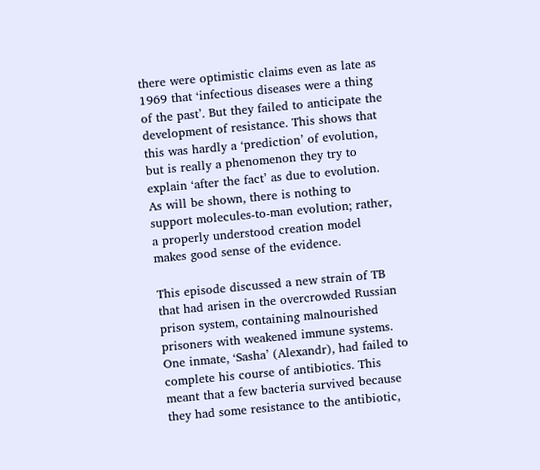there were optimistic claims even as late as 1969 that ‘infectious diseases were a thing of the past’. But they failed to anticipate the development of resistance. This shows that this was hardly a ‘prediction’ of evolution, but is really a phenomenon they try to explain ‘after the fact’ as due to evolution. As will be shown, there is nothing to support molecules-to-man evolution; rather, a properly understood creation model makes good sense of the evidence.

This episode discussed a new strain of TB that had arisen in the overcrowded Russian prison system, containing malnourished prisoners with weakened immune systems. One inmate, ‘Sasha’ (Alexandr), had failed to complete his course of antibiotics. This meant that a few bacteria survived because they had some resistance to the antibiotic,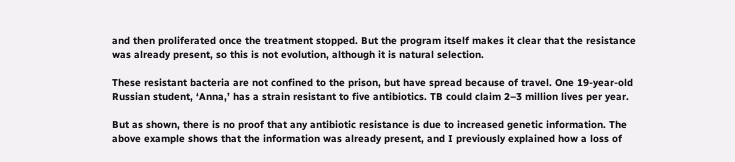and then proliferated once the treatment stopped. But the program itself makes it clear that the resistance was already present, so this is not evolution, although it is natural selection.

These resistant bacteria are not confined to the prison, but have spread because of travel. One 19-year-old Russian student, ‘Anna,’ has a strain resistant to five antibiotics. TB could claim 2–3 million lives per year.

But as shown, there is no proof that any antibiotic resistance is due to increased genetic information. The above example shows that the information was already present, and I previously explained how a loss of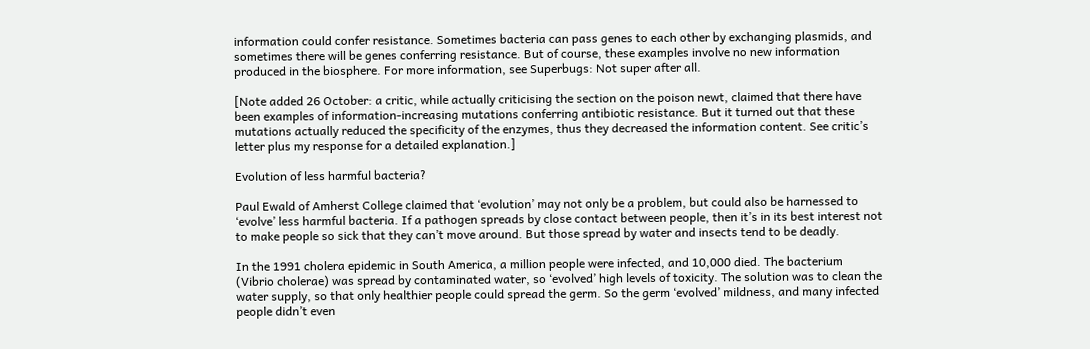information could confer resistance. Sometimes bacteria can pass genes to each other by exchanging plasmids, and sometimes there will be genes conferring resistance. But of course, these examples involve no new information produced in the biosphere. For more information, see Superbugs: Not super after all.

[Note added 26 October: a critic, while actually criticising the section on the poison newt, claimed that there have been examples of information-increasing mutations conferring antibiotic resistance. But it turned out that these mutations actually reduced the specificity of the enzymes, thus they decreased the information content. See critic’s letter plus my response for a detailed explanation.]

Evolution of less harmful bacteria?

Paul Ewald of Amherst College claimed that ‘evolution’ may not only be a problem, but could also be harnessed to ‘evolve’ less harmful bacteria. If a pathogen spreads by close contact between people, then it’s in its best interest not to make people so sick that they can’t move around. But those spread by water and insects tend to be deadly.

In the 1991 cholera epidemic in South America, a million people were infected, and 10,000 died. The bacterium (Vibrio cholerae) was spread by contaminated water, so ‘evolved’ high levels of toxicity. The solution was to clean the water supply, so that only healthier people could spread the germ. So the germ ‘evolved’ mildness, and many infected people didn’t even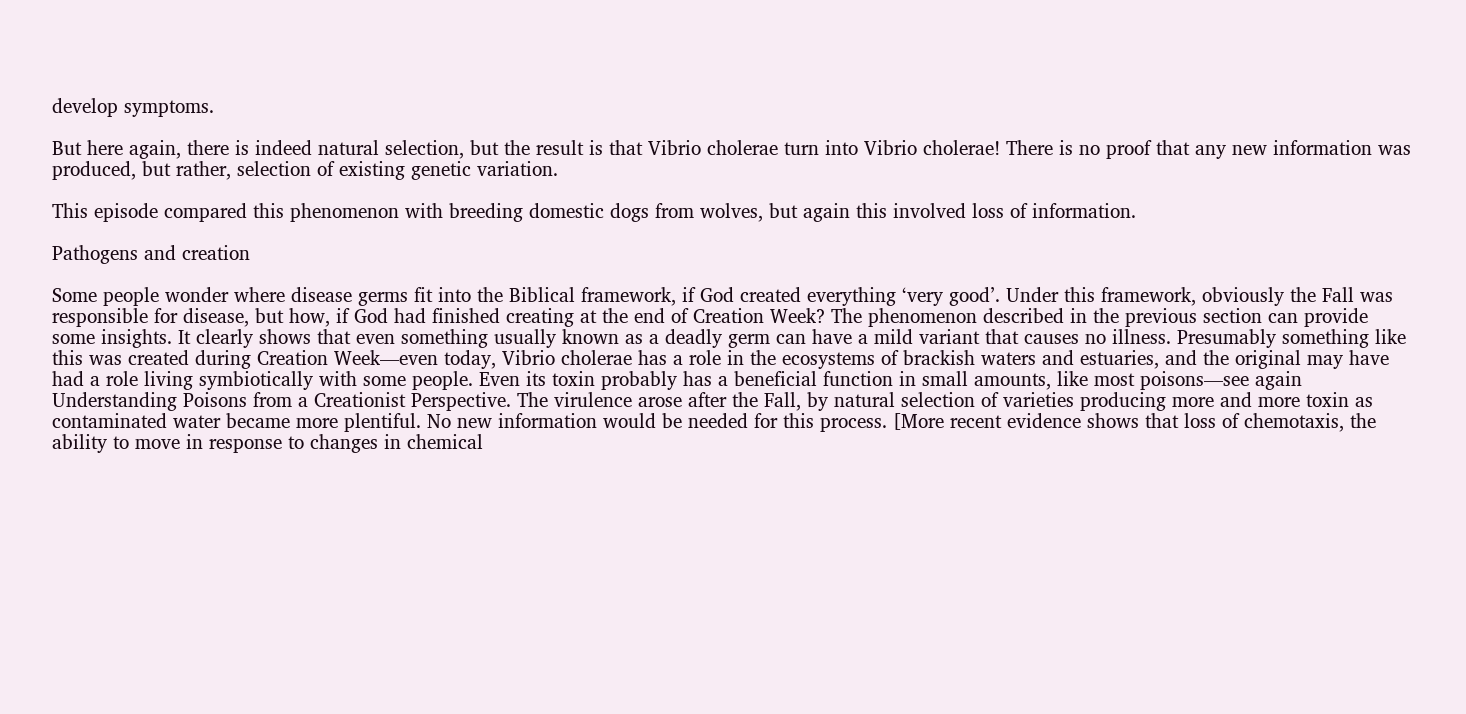develop symptoms.

But here again, there is indeed natural selection, but the result is that Vibrio cholerae turn into Vibrio cholerae! There is no proof that any new information was produced, but rather, selection of existing genetic variation.

This episode compared this phenomenon with breeding domestic dogs from wolves, but again this involved loss of information.

Pathogens and creation

Some people wonder where disease germs fit into the Biblical framework, if God created everything ‘very good’. Under this framework, obviously the Fall was responsible for disease, but how, if God had finished creating at the end of Creation Week? The phenomenon described in the previous section can provide some insights. It clearly shows that even something usually known as a deadly germ can have a mild variant that causes no illness. Presumably something like this was created during Creation Week—even today, Vibrio cholerae has a role in the ecosystems of brackish waters and estuaries, and the original may have had a role living symbiotically with some people. Even its toxin probably has a beneficial function in small amounts, like most poisons—see again Understanding Poisons from a Creationist Perspective. The virulence arose after the Fall, by natural selection of varieties producing more and more toxin as contaminated water became more plentiful. No new information would be needed for this process. [More recent evidence shows that loss of chemotaxis, the ability to move in response to changes in chemical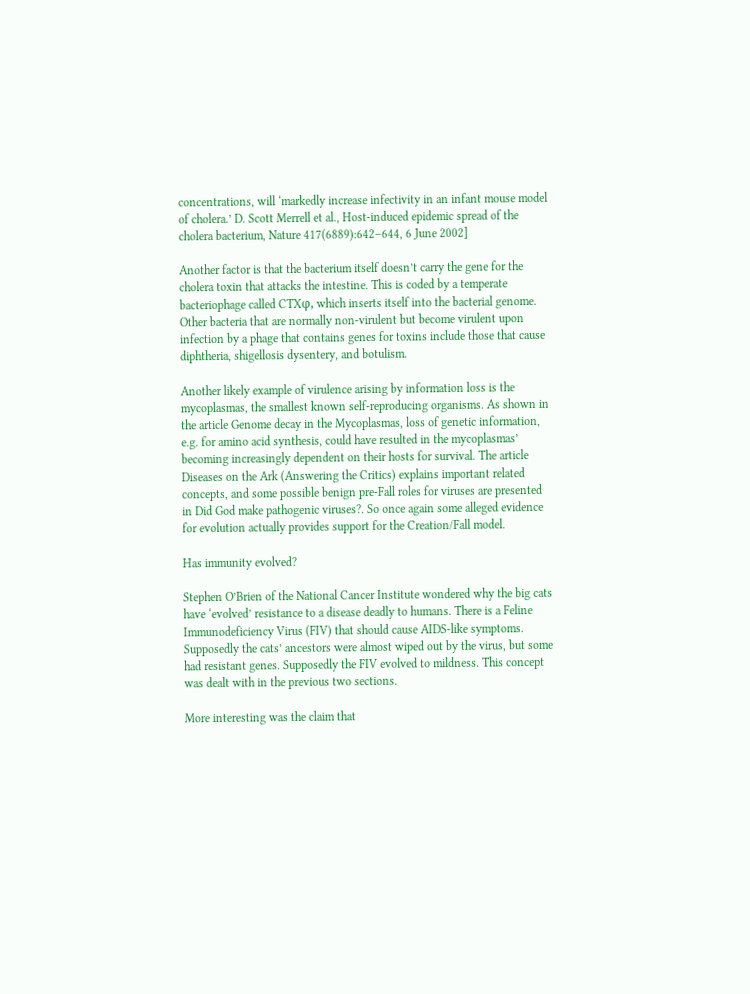concentrations, will ‘markedly increase infectivity in an infant mouse model of cholera.’ D. Scott Merrell et al., Host-induced epidemic spread of the cholera bacterium, Nature 417(6889):642–644, 6 June 2002]

Another factor is that the bacterium itself doesn’t carry the gene for the cholera toxin that attacks the intestine. This is coded by a temperate bacteriophage called CTXφ, which inserts itself into the bacterial genome. Other bacteria that are normally non-virulent but become virulent upon infection by a phage that contains genes for toxins include those that cause diphtheria, shigellosis dysentery, and botulism.

Another likely example of virulence arising by information loss is the mycoplasmas, the smallest known self-reproducing organisms. As shown in the article Genome decay in the Mycoplasmas, loss of genetic information, e.g. for amino acid synthesis, could have resulted in the mycoplasmas’ becoming increasingly dependent on their hosts for survival. The article Diseases on the Ark (Answering the Critics) explains important related concepts, and some possible benign pre-Fall roles for viruses are presented in Did God make pathogenic viruses?. So once again some alleged evidence for evolution actually provides support for the Creation/Fall model.

Has immunity evolved?

Stephen O’Brien of the National Cancer Institute wondered why the big cats have ‘evolved’ resistance to a disease deadly to humans. There is a Feline Immunodeficiency Virus (FIV) that should cause AIDS-like symptoms. Supposedly the cats’ ancestors were almost wiped out by the virus, but some had resistant genes. Supposedly the FIV evolved to mildness. This concept was dealt with in the previous two sections.

More interesting was the claim that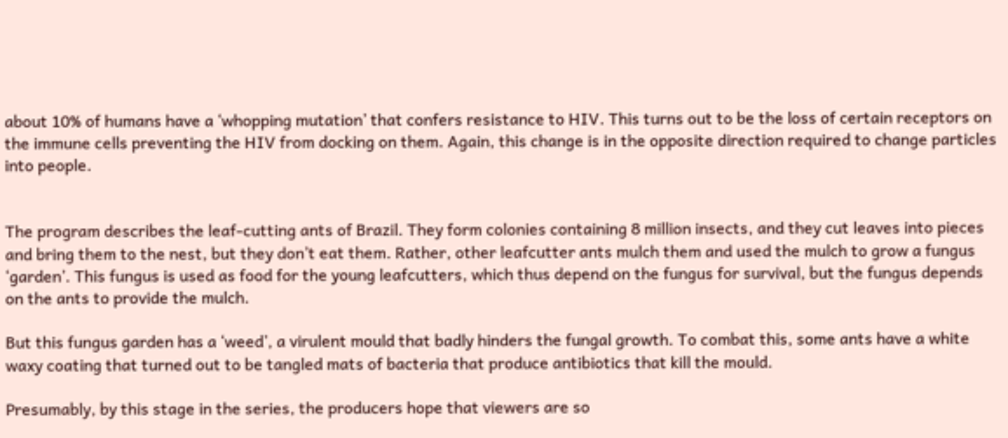about 10% of humans have a ‘whopping mutation’ that confers resistance to HIV. This turns out to be the loss of certain receptors on the immune cells preventing the HIV from docking on them. Again, this change is in the opposite direction required to change particles into people.


The program describes the leaf-cutting ants of Brazil. They form colonies containing 8 million insects, and they cut leaves into pieces and bring them to the nest, but they don’t eat them. Rather, other leafcutter ants mulch them and used the mulch to grow a fungus ‘garden’. This fungus is used as food for the young leafcutters, which thus depend on the fungus for survival, but the fungus depends on the ants to provide the mulch.

But this fungus garden has a ‘weed’, a virulent mould that badly hinders the fungal growth. To combat this, some ants have a white waxy coating that turned out to be tangled mats of bacteria that produce antibiotics that kill the mould.

Presumably, by this stage in the series, the producers hope that viewers are so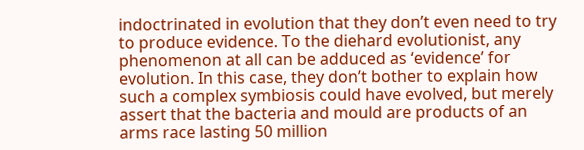indoctrinated in evolution that they don’t even need to try to produce evidence. To the diehard evolutionist, any phenomenon at all can be adduced as ‘evidence’ for evolution. In this case, they don’t bother to explain how such a complex symbiosis could have evolved, but merely assert that the bacteria and mould are products of an arms race lasting 50 million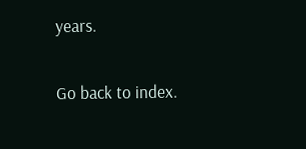years.

Go back to index.